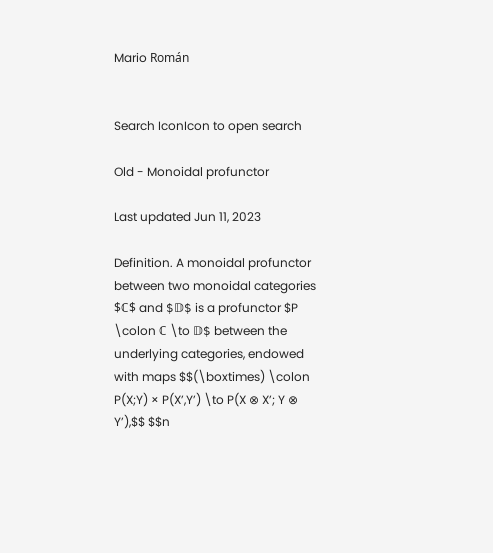Mario Román


Search IconIcon to open search

Old - Monoidal profunctor

Last updated Jun 11, 2023

Definition. A monoidal profunctor between two monoidal categories $ℂ$ and $𝔻$ is a profunctor $P \colon ℂ \to 𝔻$ between the underlying categories, endowed with maps $$(\boxtimes) \colon P(X;Y) × P(X’,Y’) \to P(X ⊗ X’; Y ⊗ Y’),$$ $$n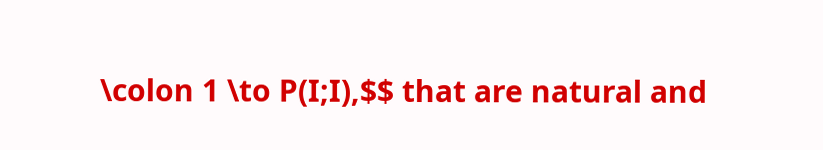\colon 1 \to P(I;I),$$ that are natural and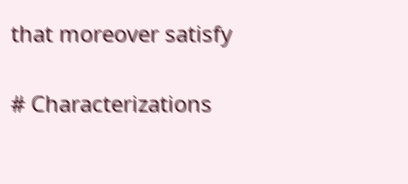that moreover satisfy

# Characterizations